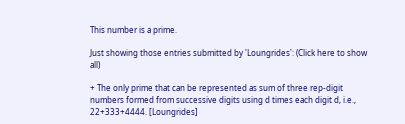This number is a prime.

Just showing those entries submitted by 'Loungrides': (Click here to show all)

+ The only prime that can be represented as sum of three rep-digit numbers formed from successive digits using d times each digit d, i.e., 22+333+4444. [Loungrides]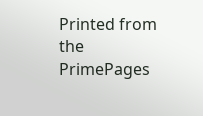Printed from the PrimePages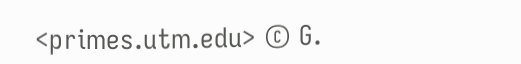<primes.utm.edu> © G.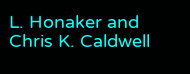L. Honaker and Chris K. Caldwell